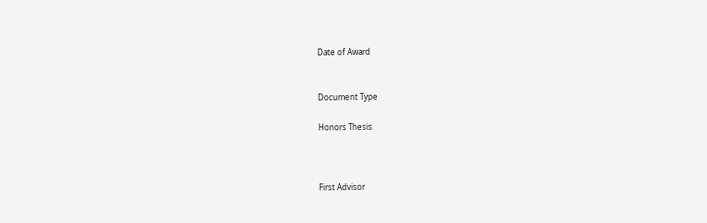Date of Award


Document Type

Honors Thesis



First Advisor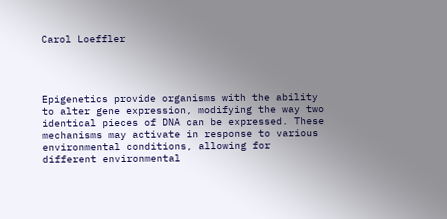Carol Loeffler




Epigenetics provide organisms with the ability to alter gene expression, modifying the way two identical pieces of DNA can be expressed. These mechanisms may activate in response to various environmental conditions, allowing for different environmental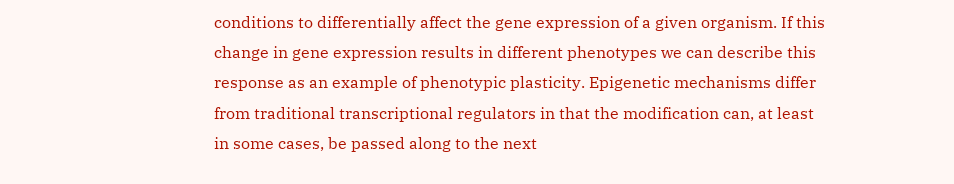conditions to differentially affect the gene expression of a given organism. If this change in gene expression results in different phenotypes we can describe this response as an example of phenotypic plasticity. Epigenetic mechanisms differ from traditional transcriptional regulators in that the modification can, at least in some cases, be passed along to the next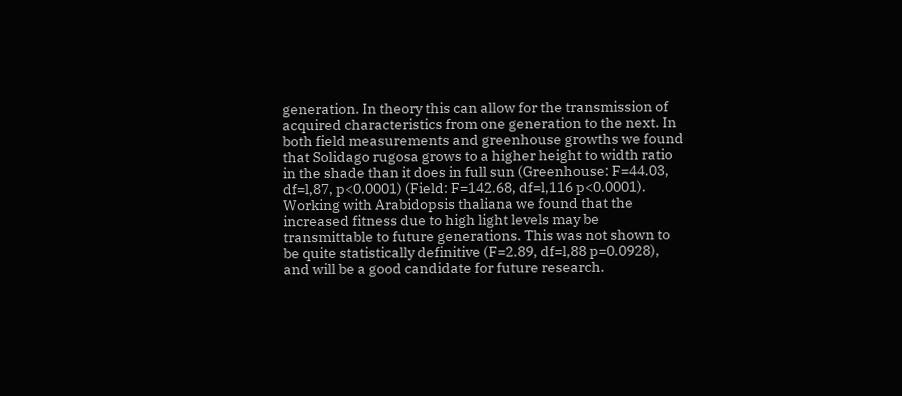generation. In theory this can allow for the transmission of acquired characteristics from one generation to the next. In both field measurements and greenhouse growths we found that Solidago rugosa grows to a higher height to width ratio in the shade than it does in full sun (Greenhouse: F=44.03, df=l,87, p<0.0001) (Field: F=142.68, df=l,116 p<0.0001). Working with Arabidopsis thaliana we found that the increased fitness due to high light levels may be transmittable to future generations. This was not shown to be quite statistically definitive (F=2.89, df=l,88 p=0.0928), and will be a good candidate for future research.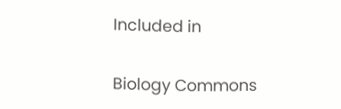Included in

Biology Commons